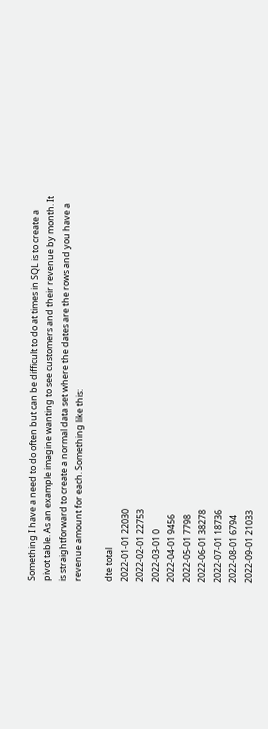Something I have a need to do often but can be difficult to do at times in SQL is to create a pivot table. As an example imagine wanting to see customers and their revenue by month. It is straightforward to create a normal data set where the dates are the rows and you have a revenue amount for each. Something like this:

dte total
2022-01-01 22030
2022-02-01 22753
2022-03-01 0
2022-04-01 9456
2022-05-01 7798
2022-06-01 38278
2022-07-01 18736
2022-08-01 6794
2022-09-01 21033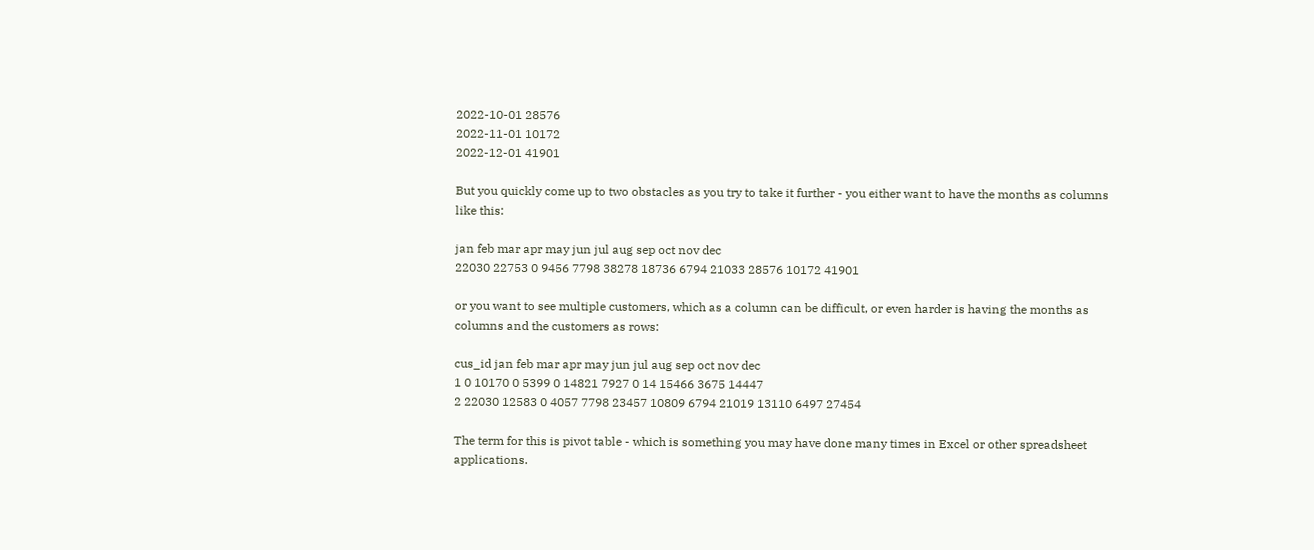2022-10-01 28576
2022-11-01 10172
2022-12-01 41901

But you quickly come up to two obstacles as you try to take it further - you either want to have the months as columns like this:

jan feb mar apr may jun jul aug sep oct nov dec
22030 22753 0 9456 7798 38278 18736 6794 21033 28576 10172 41901

or you want to see multiple customers, which as a column can be difficult, or even harder is having the months as columns and the customers as rows:

cus_id jan feb mar apr may jun jul aug sep oct nov dec
1 0 10170 0 5399 0 14821 7927 0 14 15466 3675 14447
2 22030 12583 0 4057 7798 23457 10809 6794 21019 13110 6497 27454

The term for this is pivot table - which is something you may have done many times in Excel or other spreadsheet applications.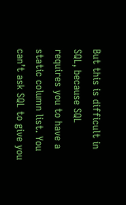But this is difficult in SQL, because SQL requires you to have a static column list. You can’t ask SQL to give you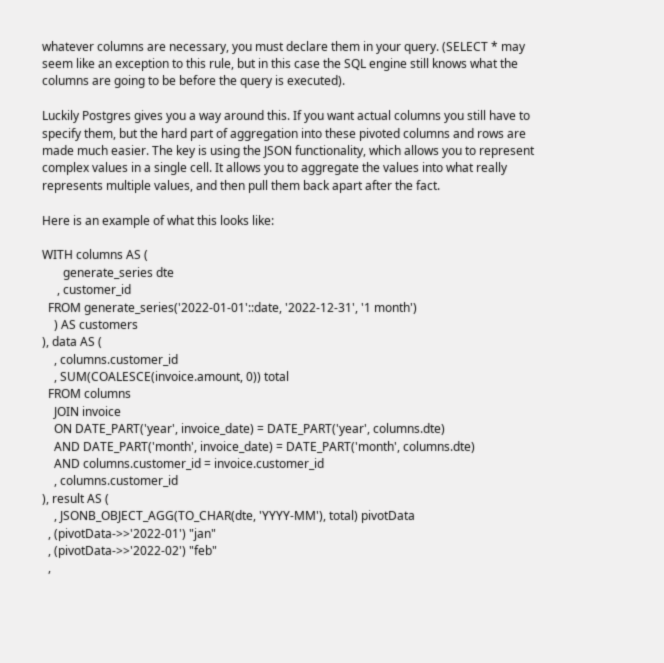whatever columns are necessary, you must declare them in your query. (SELECT * may seem like an exception to this rule, but in this case the SQL engine still knows what the columns are going to be before the query is executed).

Luckily Postgres gives you a way around this. If you want actual columns you still have to specify them, but the hard part of aggregation into these pivoted columns and rows are made much easier. The key is using the JSON functionality, which allows you to represent complex values in a single cell. It allows you to aggregate the values into what really represents multiple values, and then pull them back apart after the fact.

Here is an example of what this looks like:

WITH columns AS (
       generate_series dte
     , customer_id
  FROM generate_series('2022-01-01'::date, '2022-12-31', '1 month')
    ) AS customers
), data AS (
    , columns.customer_id
    , SUM(COALESCE(invoice.amount, 0)) total
  FROM columns
    JOIN invoice
    ON DATE_PART('year', invoice_date) = DATE_PART('year', columns.dte)
    AND DATE_PART('month', invoice_date) = DATE_PART('month', columns.dte)
    AND columns.customer_id = invoice.customer_id
    , columns.customer_id
), result AS (
    , JSONB_OBJECT_AGG(TO_CHAR(dte, 'YYYY-MM'), total) pivotData
  , (pivotData->>'2022-01') "jan"
  , (pivotData->>'2022-02') "feb"
  ,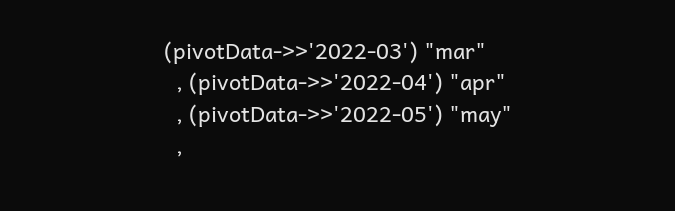(pivotData->>'2022-03') "mar"
  , (pivotData->>'2022-04') "apr"
  , (pivotData->>'2022-05') "may"
  ,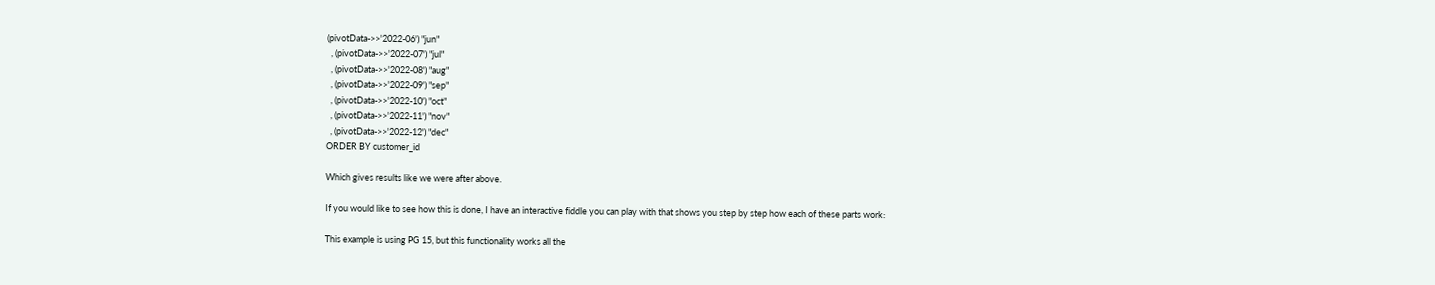(pivotData->>'2022-06') "jun"
  , (pivotData->>'2022-07') "jul"
  , (pivotData->>'2022-08') "aug"
  , (pivotData->>'2022-09') "sep"
  , (pivotData->>'2022-10') "oct"
  , (pivotData->>'2022-11') "nov"
  , (pivotData->>'2022-12') "dec"
ORDER BY customer_id

Which gives results like we were after above.

If you would like to see how this is done, I have an interactive fiddle you can play with that shows you step by step how each of these parts work:

This example is using PG 15, but this functionality works all the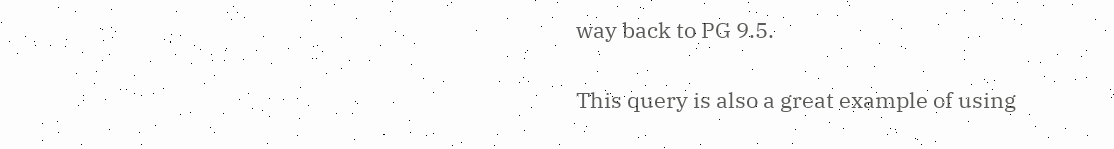way back to PG 9.5.

This query is also a great example of using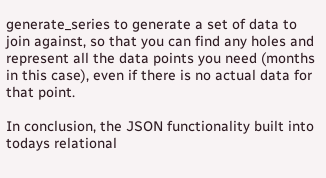generate_series to generate a set of data to join against, so that you can find any holes and represent all the data points you need (months in this case), even if there is no actual data for that point.

In conclusion, the JSON functionality built into todays relational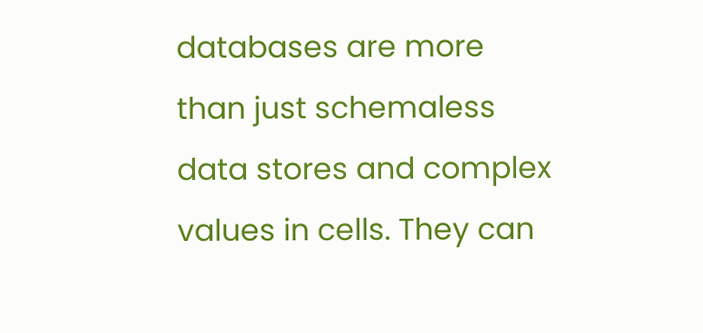databases are more than just schemaless data stores and complex values in cells. They can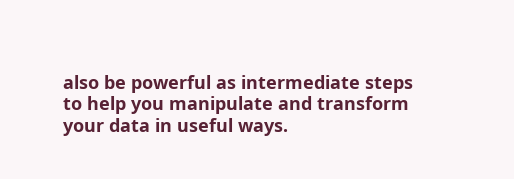also be powerful as intermediate steps to help you manipulate and transform your data in useful ways.